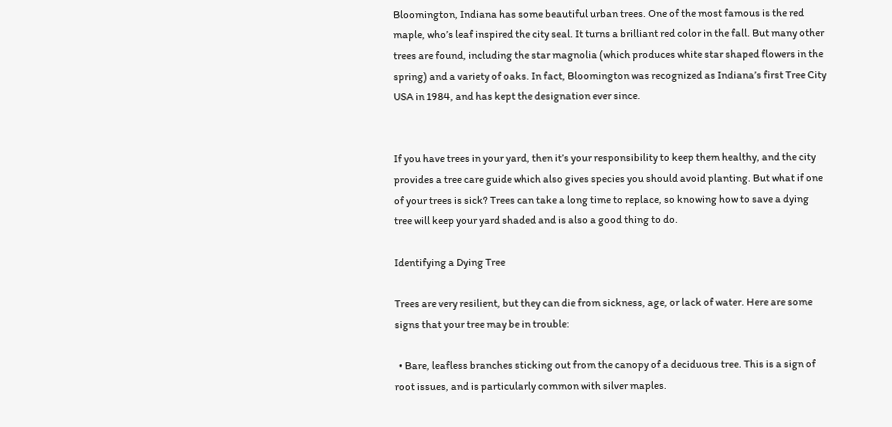Bloomington, Indiana has some beautiful urban trees. One of the most famous is the red maple, who’s leaf inspired the city seal. It turns a brilliant red color in the fall. But many other trees are found, including the star magnolia (which produces white star shaped flowers in the spring) and a variety of oaks. In fact, Bloomington was recognized as Indiana’s first Tree City USA in 1984, and has kept the designation ever since.


If you have trees in your yard, then it’s your responsibility to keep them healthy, and the city provides a tree care guide which also gives species you should avoid planting. But what if one of your trees is sick? Trees can take a long time to replace, so knowing how to save a dying tree will keep your yard shaded and is also a good thing to do.

Identifying a Dying Tree

Trees are very resilient, but they can die from sickness, age, or lack of water. Here are some signs that your tree may be in trouble:

  • Bare, leafless branches sticking out from the canopy of a deciduous tree. This is a sign of root issues, and is particularly common with silver maples.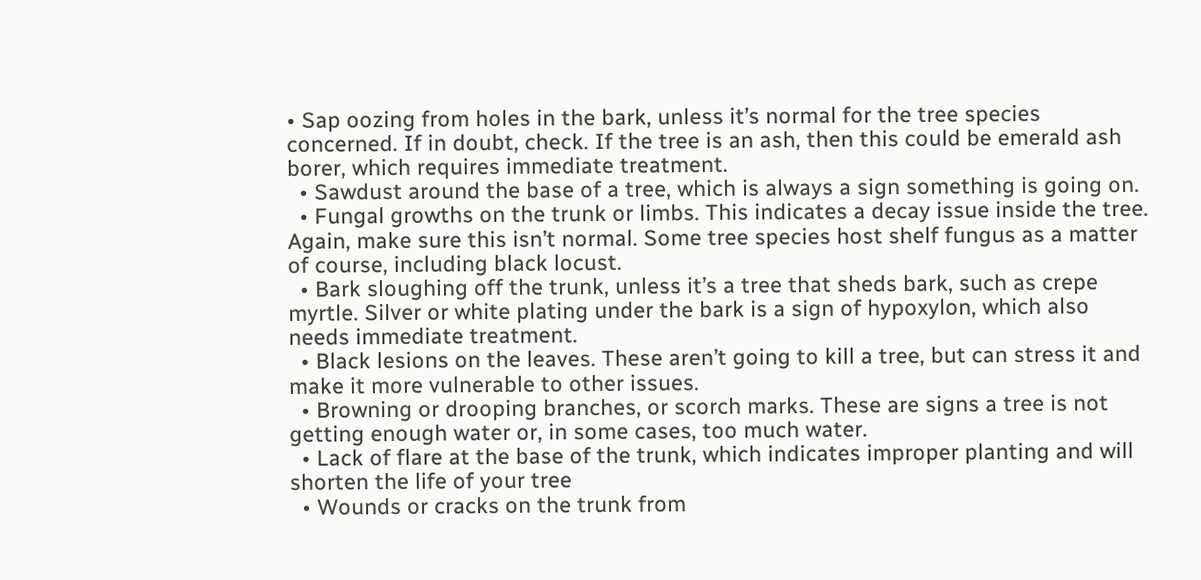• Sap oozing from holes in the bark, unless it’s normal for the tree species concerned. If in doubt, check. If the tree is an ash, then this could be emerald ash borer, which requires immediate treatment.
  • Sawdust around the base of a tree, which is always a sign something is going on.
  • Fungal growths on the trunk or limbs. This indicates a decay issue inside the tree. Again, make sure this isn’t normal. Some tree species host shelf fungus as a matter of course, including black locust.
  • Bark sloughing off the trunk, unless it’s a tree that sheds bark, such as crepe myrtle. Silver or white plating under the bark is a sign of hypoxylon, which also needs immediate treatment.
  • Black lesions on the leaves. These aren’t going to kill a tree, but can stress it and make it more vulnerable to other issues.
  • Browning or drooping branches, or scorch marks. These are signs a tree is not getting enough water or, in some cases, too much water.
  • Lack of flare at the base of the trunk, which indicates improper planting and will shorten the life of your tree
  • Wounds or cracks on the trunk from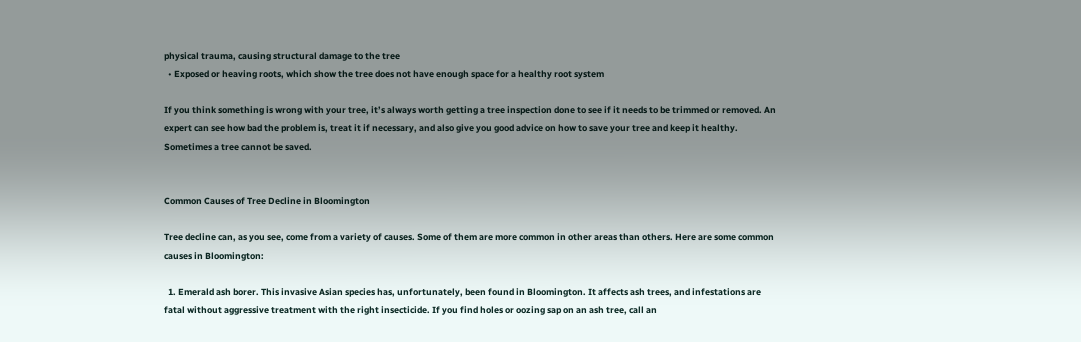physical trauma, causing structural damage to the tree
  • Exposed or heaving roots, which show the tree does not have enough space for a healthy root system

If you think something is wrong with your tree, it’s always worth getting a tree inspection done to see if it needs to be trimmed or removed. An expert can see how bad the problem is, treat it if necessary, and also give you good advice on how to save your tree and keep it healthy. Sometimes a tree cannot be saved.


Common Causes of Tree Decline in Bloomington

Tree decline can, as you see, come from a variety of causes. Some of them are more common in other areas than others. Here are some common causes in Bloomington:

  1. Emerald ash borer. This invasive Asian species has, unfortunately, been found in Bloomington. It affects ash trees, and infestations are fatal without aggressive treatment with the right insecticide. If you find holes or oozing sap on an ash tree, call an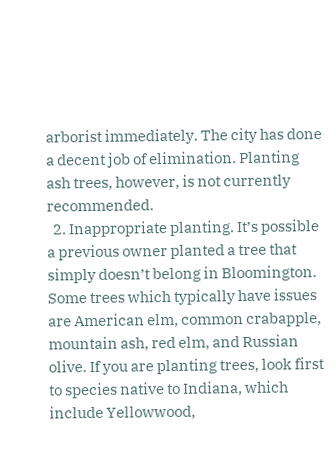arborist immediately. The city has done a decent job of elimination. Planting ash trees, however, is not currently recommended.
  2. Inappropriate planting. It’s possible a previous owner planted a tree that simply doesn’t belong in Bloomington. Some trees which typically have issues are American elm, common crabapple, mountain ash, red elm, and Russian olive. If you are planting trees, look first to species native to Indiana, which include Yellowwood,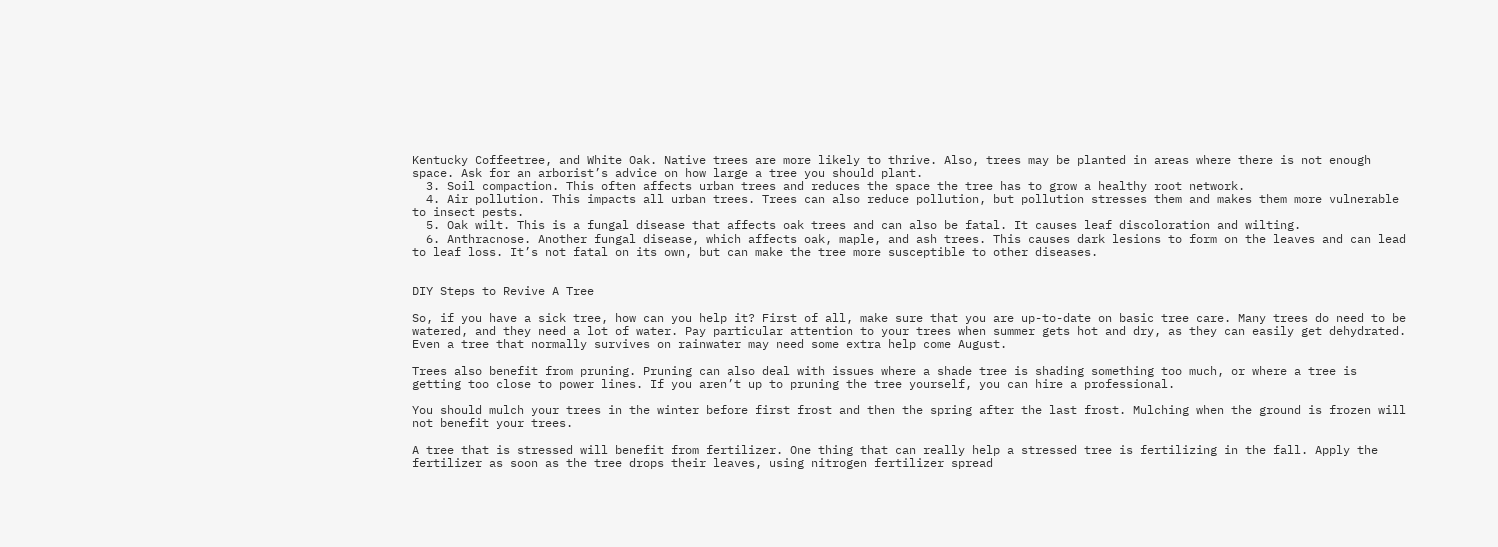Kentucky Coffeetree, and White Oak. Native trees are more likely to thrive. Also, trees may be planted in areas where there is not enough space. Ask for an arborist’s advice on how large a tree you should plant.
  3. Soil compaction. This often affects urban trees and reduces the space the tree has to grow a healthy root network.
  4. Air pollution. This impacts all urban trees. Trees can also reduce pollution, but pollution stresses them and makes them more vulnerable to insect pests.
  5. Oak wilt. This is a fungal disease that affects oak trees and can also be fatal. It causes leaf discoloration and wilting.
  6. Anthracnose. Another fungal disease, which affects oak, maple, and ash trees. This causes dark lesions to form on the leaves and can lead to leaf loss. It’s not fatal on its own, but can make the tree more susceptible to other diseases.


DIY Steps to Revive A Tree

So, if you have a sick tree, how can you help it? First of all, make sure that you are up-to-date on basic tree care. Many trees do need to be watered, and they need a lot of water. Pay particular attention to your trees when summer gets hot and dry, as they can easily get dehydrated. Even a tree that normally survives on rainwater may need some extra help come August.

Trees also benefit from pruning. Pruning can also deal with issues where a shade tree is shading something too much, or where a tree is getting too close to power lines. If you aren’t up to pruning the tree yourself, you can hire a professional.

You should mulch your trees in the winter before first frost and then the spring after the last frost. Mulching when the ground is frozen will not benefit your trees.

A tree that is stressed will benefit from fertilizer. One thing that can really help a stressed tree is fertilizing in the fall. Apply the fertilizer as soon as the tree drops their leaves, using nitrogen fertilizer spread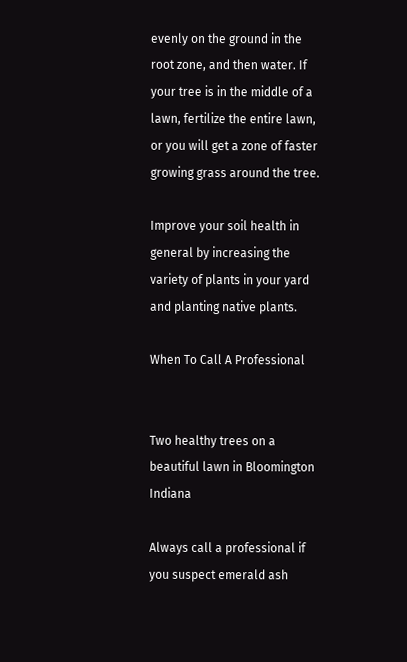evenly on the ground in the root zone, and then water. If your tree is in the middle of a lawn, fertilize the entire lawn, or you will get a zone of faster growing grass around the tree.

Improve your soil health in general by increasing the variety of plants in your yard and planting native plants.

When To Call A Professional


Two healthy trees on a beautiful lawn in Bloomington Indiana

Always call a professional if you suspect emerald ash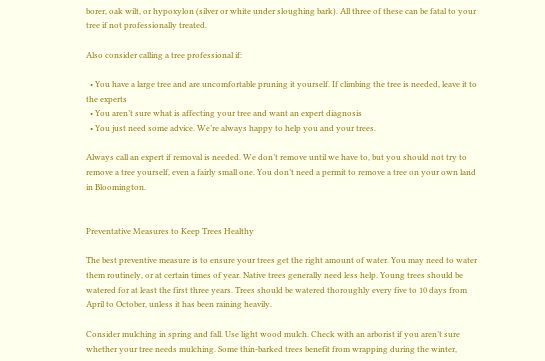borer, oak wilt, or hypoxylon (silver or white under sloughing bark). All three of these can be fatal to your tree if not professionally treated.

Also consider calling a tree professional if:

  • You have a large tree and are uncomfortable pruning it yourself. If climbing the tree is needed, leave it to the experts
  • You aren’t sure what is affecting your tree and want an expert diagnosis
  • You just need some advice. We’re always happy to help you and your trees.

Always call an expert if removal is needed. We don’t remove until we have to, but you should not try to remove a tree yourself, even a fairly small one. You don’t need a permit to remove a tree on your own land in Bloomington.


Preventative Measures to Keep Trees Healthy

The best preventive measure is to ensure your trees get the right amount of water. You may need to water them routinely, or at certain times of year. Native trees generally need less help. Young trees should be watered for at least the first three years. Trees should be watered thoroughly every five to 10 days from April to October, unless it has been raining heavily.

Consider mulching in spring and fall. Use light wood mulch. Check with an arborist if you aren’t sure whether your tree needs mulching. Some thin-barked trees benefit from wrapping during the winter,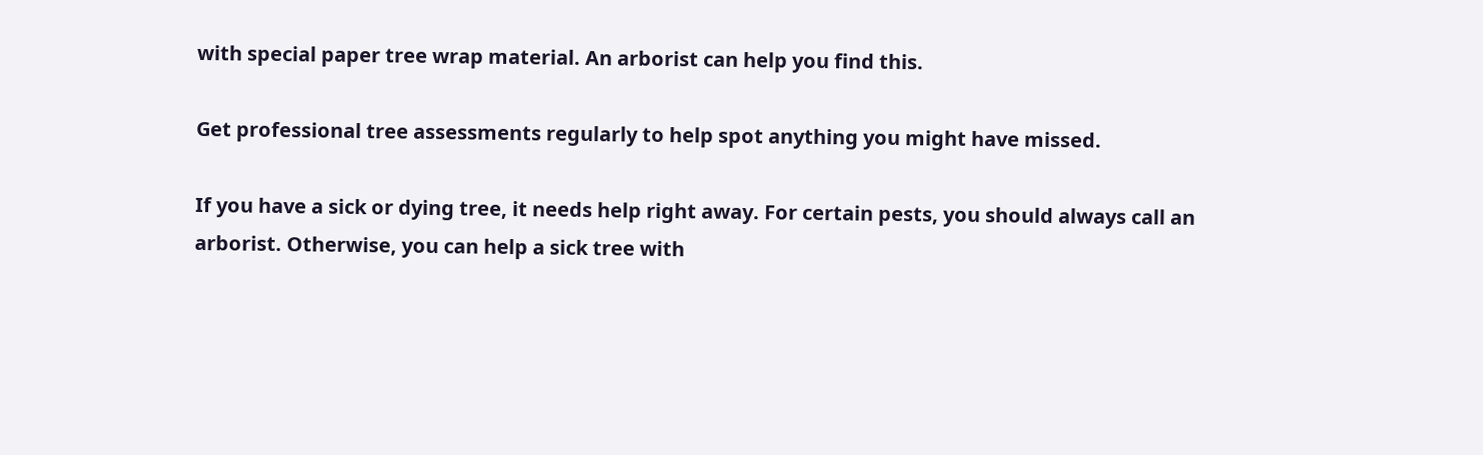with special paper tree wrap material. An arborist can help you find this.

Get professional tree assessments regularly to help spot anything you might have missed.

If you have a sick or dying tree, it needs help right away. For certain pests, you should always call an arborist. Otherwise, you can help a sick tree with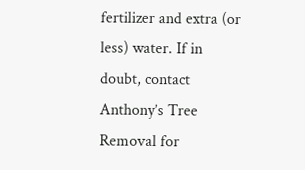fertilizer and extra (or less) water. If in doubt, contact Anthony’s Tree Removal for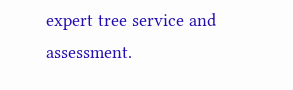expert tree service and assessment.